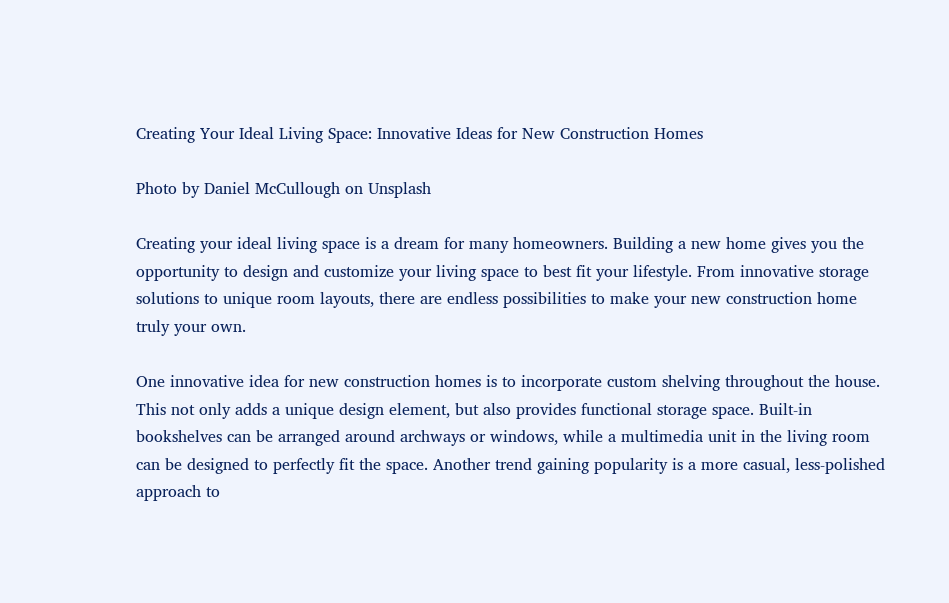Creating Your Ideal Living Space: Innovative Ideas for New Construction Homes

Photo by Daniel McCullough on Unsplash

Creating your ideal living space is a dream for many homeowners. Building a new home gives you the opportunity to design and customize your living space to best fit your lifestyle. From innovative storage solutions to unique room layouts, there are endless possibilities to make your new construction home truly your own.

One innovative idea for new construction homes is to incorporate custom shelving throughout the house. This not only adds a unique design element, but also provides functional storage space. Built-in bookshelves can be arranged around archways or windows, while a multimedia unit in the living room can be designed to perfectly fit the space. Another trend gaining popularity is a more casual, less-polished approach to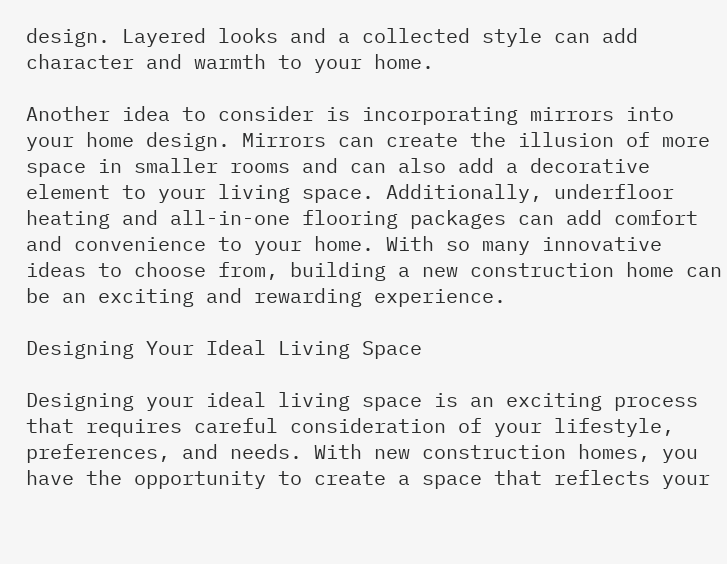design. Layered looks and a collected style can add character and warmth to your home.

Another idea to consider is incorporating mirrors into your home design. Mirrors can create the illusion of more space in smaller rooms and can also add a decorative element to your living space. Additionally, underfloor heating and all-in-one flooring packages can add comfort and convenience to your home. With so many innovative ideas to choose from, building a new construction home can be an exciting and rewarding experience.

Designing Your Ideal Living Space

Designing your ideal living space is an exciting process that requires careful consideration of your lifestyle, preferences, and needs. With new construction homes, you have the opportunity to create a space that reflects your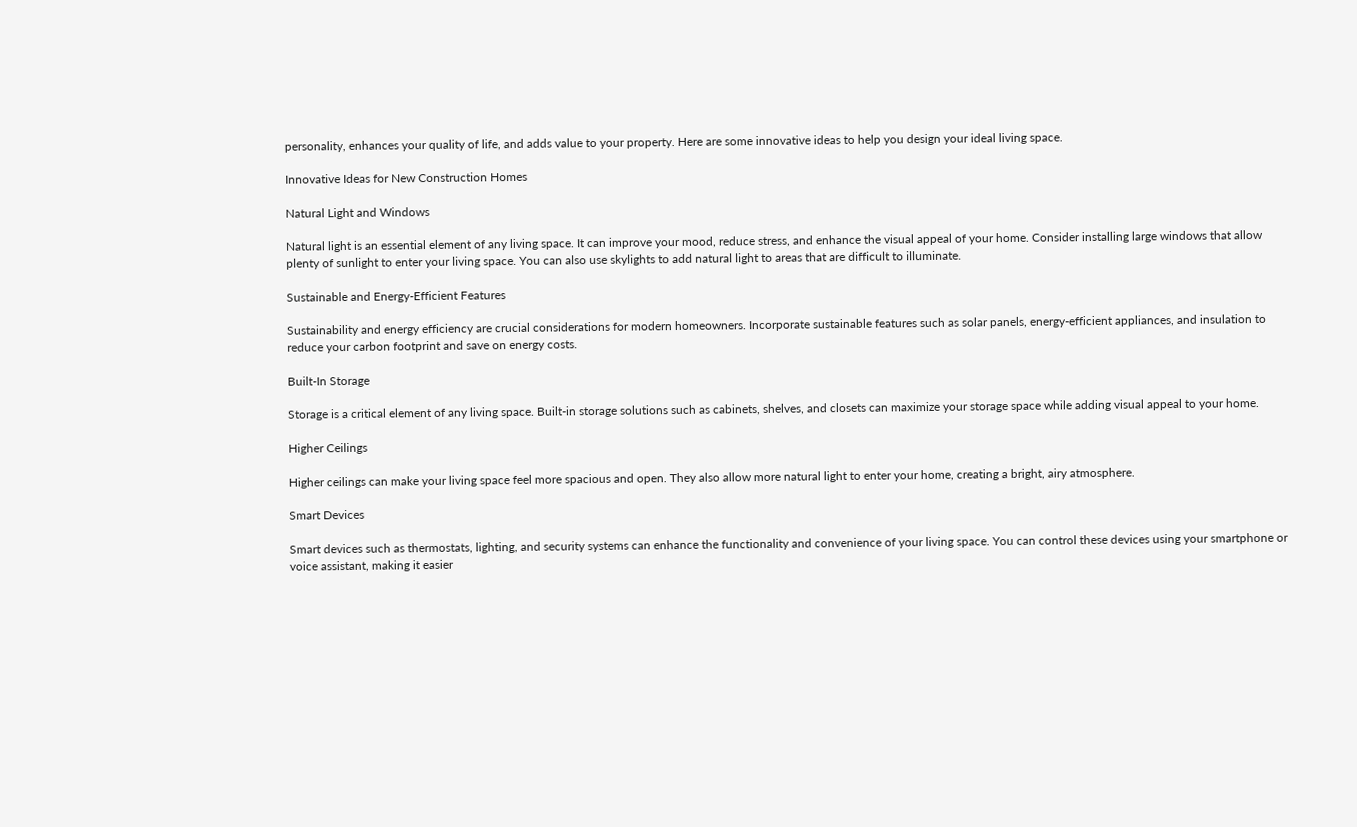personality, enhances your quality of life, and adds value to your property. Here are some innovative ideas to help you design your ideal living space.

Innovative Ideas for New Construction Homes

Natural Light and Windows

Natural light is an essential element of any living space. It can improve your mood, reduce stress, and enhance the visual appeal of your home. Consider installing large windows that allow plenty of sunlight to enter your living space. You can also use skylights to add natural light to areas that are difficult to illuminate.

Sustainable and Energy-Efficient Features

Sustainability and energy efficiency are crucial considerations for modern homeowners. Incorporate sustainable features such as solar panels, energy-efficient appliances, and insulation to reduce your carbon footprint and save on energy costs.

Built-In Storage

Storage is a critical element of any living space. Built-in storage solutions such as cabinets, shelves, and closets can maximize your storage space while adding visual appeal to your home.

Higher Ceilings

Higher ceilings can make your living space feel more spacious and open. They also allow more natural light to enter your home, creating a bright, airy atmosphere.

Smart Devices

Smart devices such as thermostats, lighting, and security systems can enhance the functionality and convenience of your living space. You can control these devices using your smartphone or voice assistant, making it easier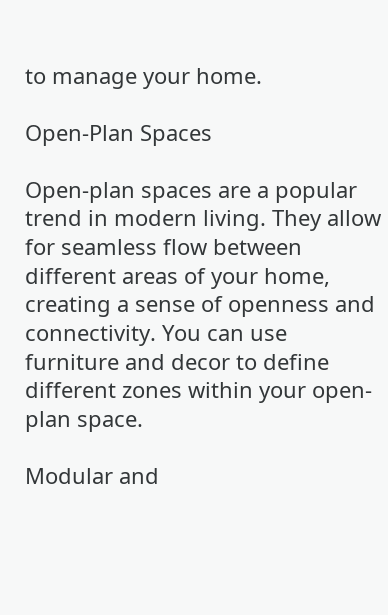to manage your home.

Open-Plan Spaces

Open-plan spaces are a popular trend in modern living. They allow for seamless flow between different areas of your home, creating a sense of openness and connectivity. You can use furniture and decor to define different zones within your open-plan space.

Modular and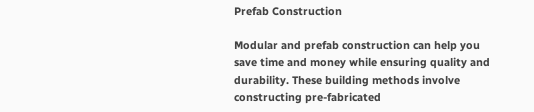Prefab Construction

Modular and prefab construction can help you save time and money while ensuring quality and durability. These building methods involve constructing pre-fabricated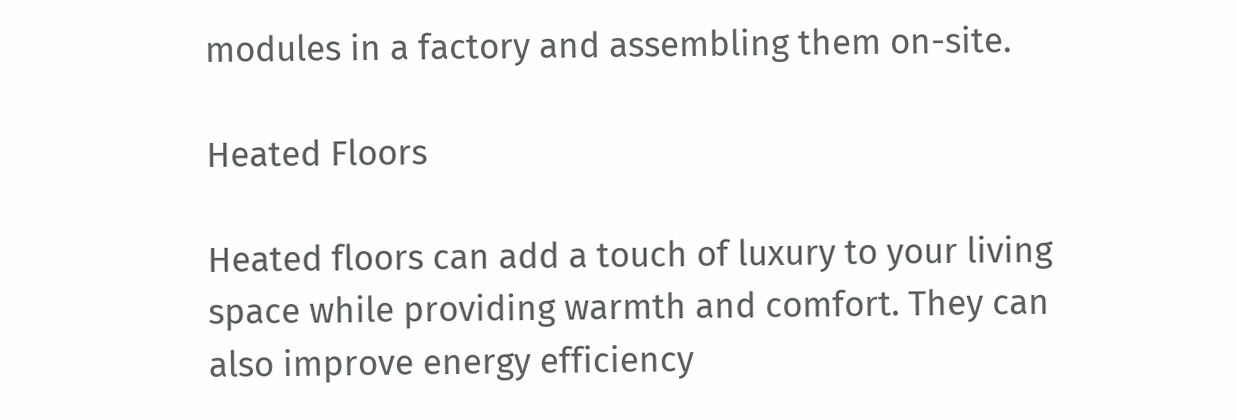modules in a factory and assembling them on-site.

Heated Floors

Heated floors can add a touch of luxury to your living space while providing warmth and comfort. They can also improve energy efficiency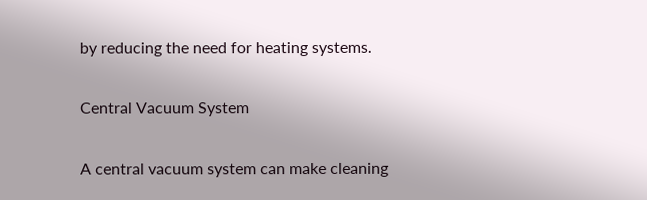by reducing the need for heating systems.

Central Vacuum System

A central vacuum system can make cleaning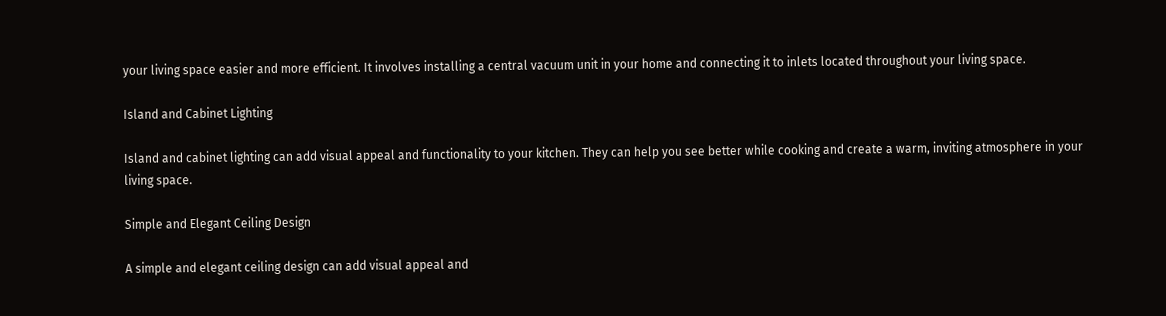your living space easier and more efficient. It involves installing a central vacuum unit in your home and connecting it to inlets located throughout your living space.

Island and Cabinet Lighting

Island and cabinet lighting can add visual appeal and functionality to your kitchen. They can help you see better while cooking and create a warm, inviting atmosphere in your living space.

Simple and Elegant Ceiling Design

A simple and elegant ceiling design can add visual appeal and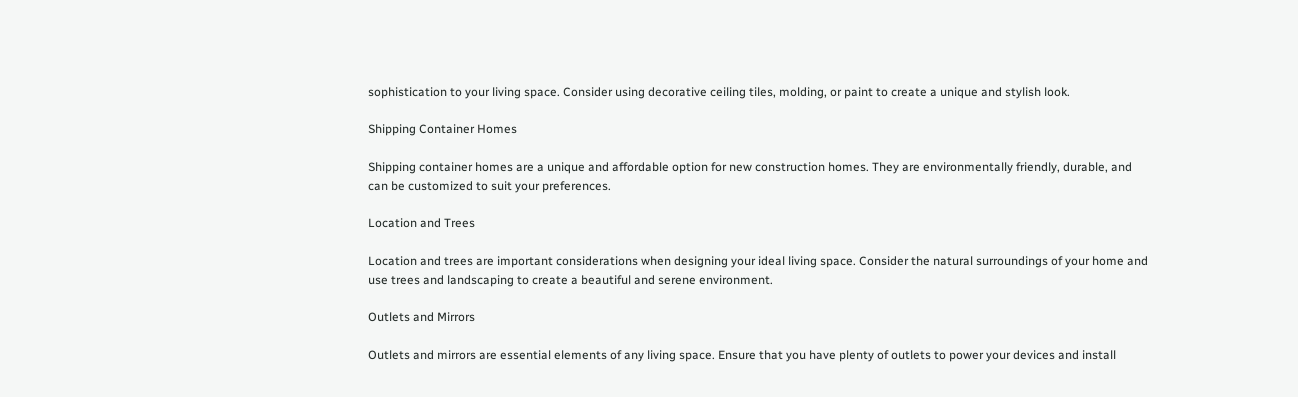sophistication to your living space. Consider using decorative ceiling tiles, molding, or paint to create a unique and stylish look.

Shipping Container Homes

Shipping container homes are a unique and affordable option for new construction homes. They are environmentally friendly, durable, and can be customized to suit your preferences.

Location and Trees

Location and trees are important considerations when designing your ideal living space. Consider the natural surroundings of your home and use trees and landscaping to create a beautiful and serene environment.

Outlets and Mirrors

Outlets and mirrors are essential elements of any living space. Ensure that you have plenty of outlets to power your devices and install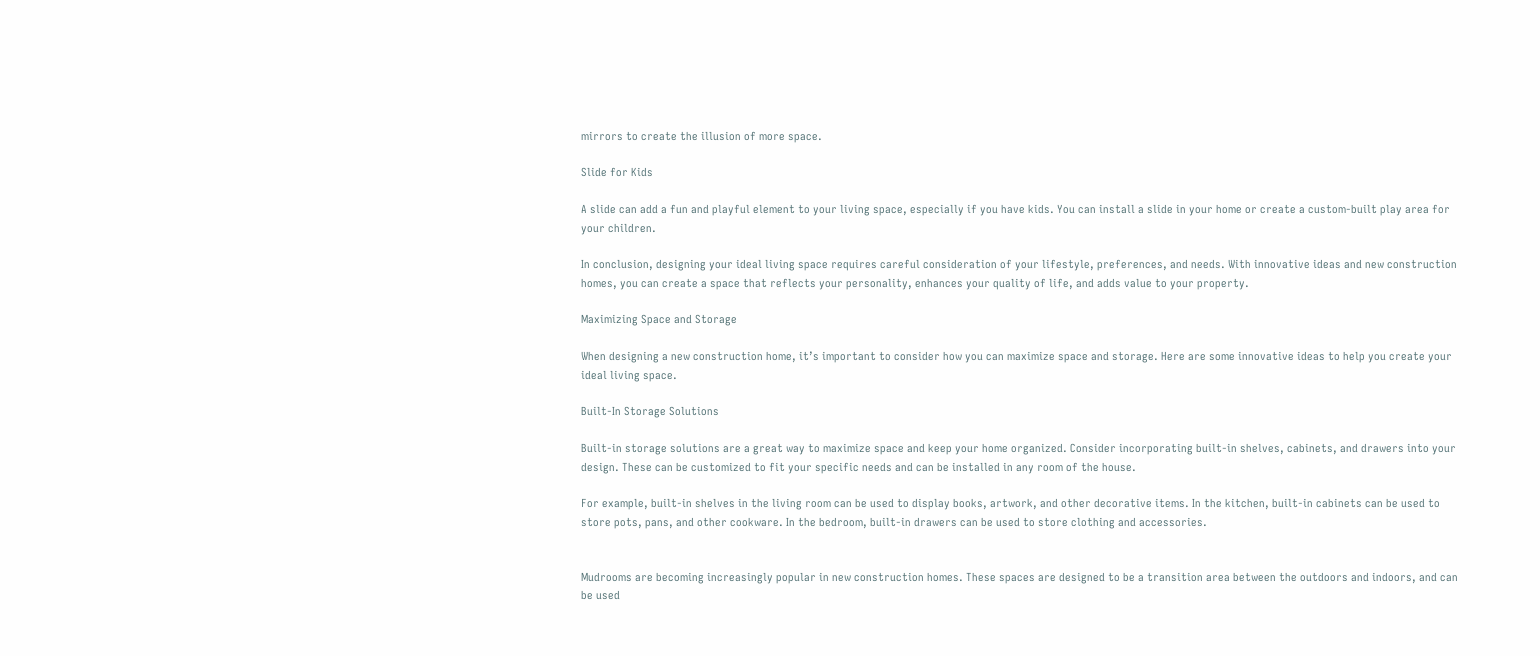mirrors to create the illusion of more space.

Slide for Kids

A slide can add a fun and playful element to your living space, especially if you have kids. You can install a slide in your home or create a custom-built play area for your children.

In conclusion, designing your ideal living space requires careful consideration of your lifestyle, preferences, and needs. With innovative ideas and new construction homes, you can create a space that reflects your personality, enhances your quality of life, and adds value to your property.

Maximizing Space and Storage

When designing a new construction home, it’s important to consider how you can maximize space and storage. Here are some innovative ideas to help you create your ideal living space.

Built-In Storage Solutions

Built-in storage solutions are a great way to maximize space and keep your home organized. Consider incorporating built-in shelves, cabinets, and drawers into your design. These can be customized to fit your specific needs and can be installed in any room of the house.

For example, built-in shelves in the living room can be used to display books, artwork, and other decorative items. In the kitchen, built-in cabinets can be used to store pots, pans, and other cookware. In the bedroom, built-in drawers can be used to store clothing and accessories.


Mudrooms are becoming increasingly popular in new construction homes. These spaces are designed to be a transition area between the outdoors and indoors, and can be used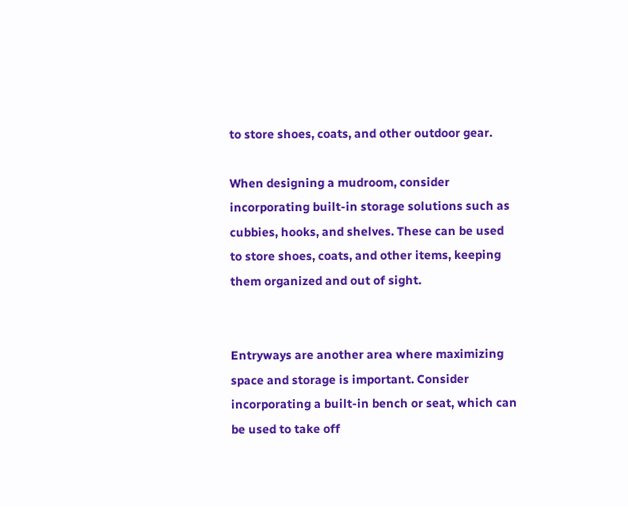to store shoes, coats, and other outdoor gear.

When designing a mudroom, consider incorporating built-in storage solutions such as cubbies, hooks, and shelves. These can be used to store shoes, coats, and other items, keeping them organized and out of sight.


Entryways are another area where maximizing space and storage is important. Consider incorporating a built-in bench or seat, which can be used to take off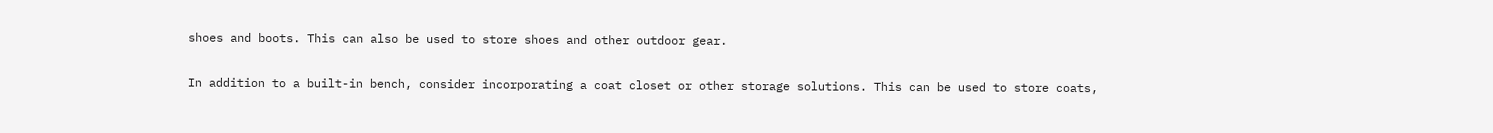shoes and boots. This can also be used to store shoes and other outdoor gear.

In addition to a built-in bench, consider incorporating a coat closet or other storage solutions. This can be used to store coats,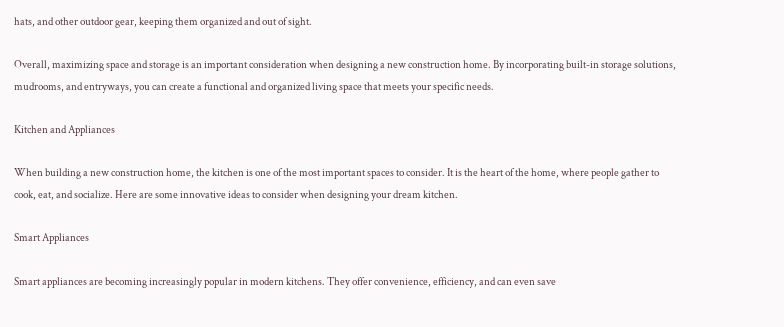hats, and other outdoor gear, keeping them organized and out of sight.

Overall, maximizing space and storage is an important consideration when designing a new construction home. By incorporating built-in storage solutions, mudrooms, and entryways, you can create a functional and organized living space that meets your specific needs.

Kitchen and Appliances

When building a new construction home, the kitchen is one of the most important spaces to consider. It is the heart of the home, where people gather to cook, eat, and socialize. Here are some innovative ideas to consider when designing your dream kitchen.

Smart Appliances

Smart appliances are becoming increasingly popular in modern kitchens. They offer convenience, efficiency, and can even save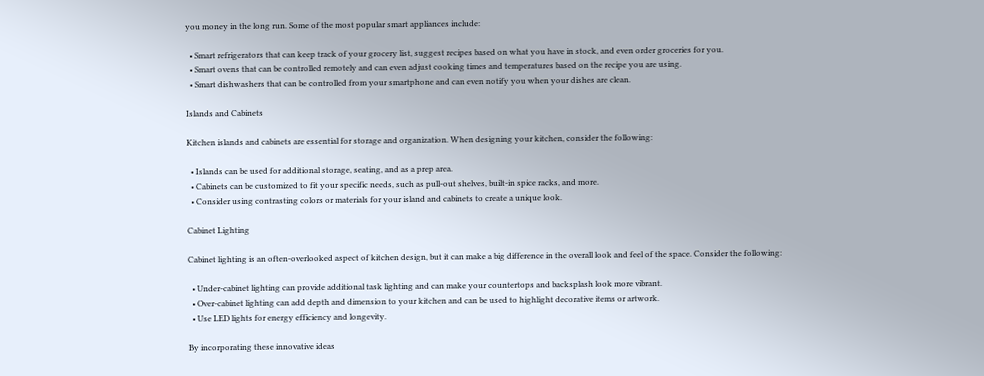you money in the long run. Some of the most popular smart appliances include:

  • Smart refrigerators that can keep track of your grocery list, suggest recipes based on what you have in stock, and even order groceries for you.
  • Smart ovens that can be controlled remotely and can even adjust cooking times and temperatures based on the recipe you are using.
  • Smart dishwashers that can be controlled from your smartphone and can even notify you when your dishes are clean.

Islands and Cabinets

Kitchen islands and cabinets are essential for storage and organization. When designing your kitchen, consider the following:

  • Islands can be used for additional storage, seating, and as a prep area.
  • Cabinets can be customized to fit your specific needs, such as pull-out shelves, built-in spice racks, and more.
  • Consider using contrasting colors or materials for your island and cabinets to create a unique look.

Cabinet Lighting

Cabinet lighting is an often-overlooked aspect of kitchen design, but it can make a big difference in the overall look and feel of the space. Consider the following:

  • Under-cabinet lighting can provide additional task lighting and can make your countertops and backsplash look more vibrant.
  • Over-cabinet lighting can add depth and dimension to your kitchen and can be used to highlight decorative items or artwork.
  • Use LED lights for energy efficiency and longevity.

By incorporating these innovative ideas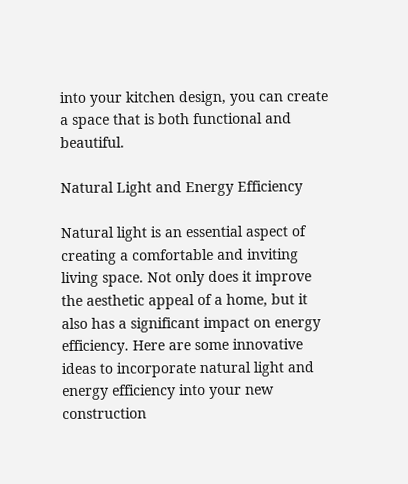into your kitchen design, you can create a space that is both functional and beautiful.

Natural Light and Energy Efficiency

Natural light is an essential aspect of creating a comfortable and inviting living space. Not only does it improve the aesthetic appeal of a home, but it also has a significant impact on energy efficiency. Here are some innovative ideas to incorporate natural light and energy efficiency into your new construction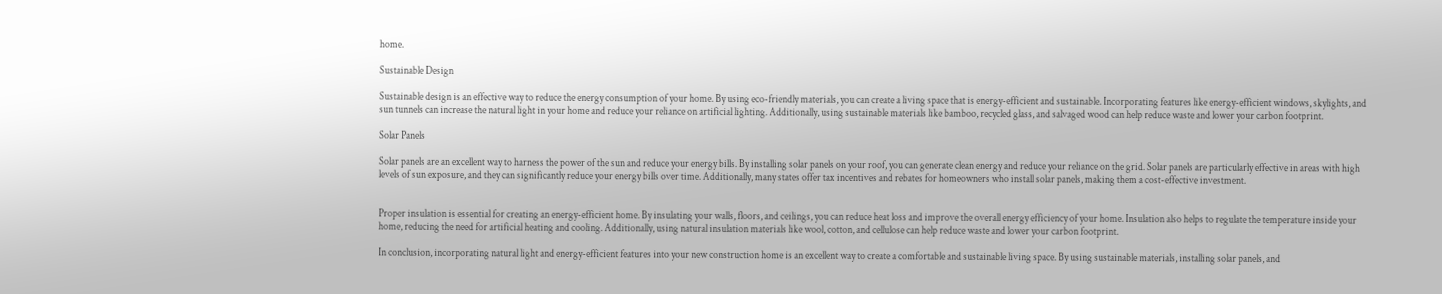home.

Sustainable Design

Sustainable design is an effective way to reduce the energy consumption of your home. By using eco-friendly materials, you can create a living space that is energy-efficient and sustainable. Incorporating features like energy-efficient windows, skylights, and sun tunnels can increase the natural light in your home and reduce your reliance on artificial lighting. Additionally, using sustainable materials like bamboo, recycled glass, and salvaged wood can help reduce waste and lower your carbon footprint.

Solar Panels

Solar panels are an excellent way to harness the power of the sun and reduce your energy bills. By installing solar panels on your roof, you can generate clean energy and reduce your reliance on the grid. Solar panels are particularly effective in areas with high levels of sun exposure, and they can significantly reduce your energy bills over time. Additionally, many states offer tax incentives and rebates for homeowners who install solar panels, making them a cost-effective investment.


Proper insulation is essential for creating an energy-efficient home. By insulating your walls, floors, and ceilings, you can reduce heat loss and improve the overall energy efficiency of your home. Insulation also helps to regulate the temperature inside your home, reducing the need for artificial heating and cooling. Additionally, using natural insulation materials like wool, cotton, and cellulose can help reduce waste and lower your carbon footprint.

In conclusion, incorporating natural light and energy-efficient features into your new construction home is an excellent way to create a comfortable and sustainable living space. By using sustainable materials, installing solar panels, and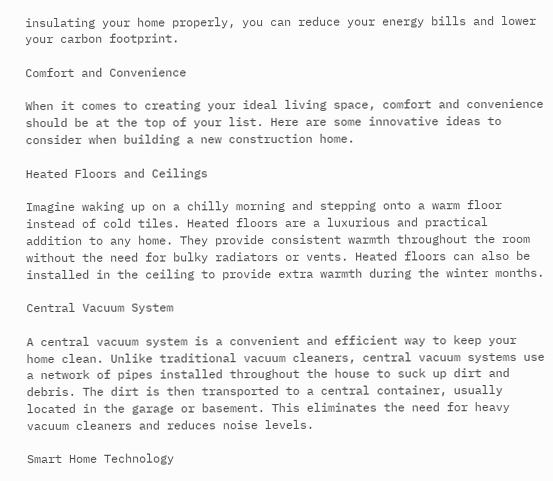insulating your home properly, you can reduce your energy bills and lower your carbon footprint.

Comfort and Convenience

When it comes to creating your ideal living space, comfort and convenience should be at the top of your list. Here are some innovative ideas to consider when building a new construction home.

Heated Floors and Ceilings

Imagine waking up on a chilly morning and stepping onto a warm floor instead of cold tiles. Heated floors are a luxurious and practical addition to any home. They provide consistent warmth throughout the room without the need for bulky radiators or vents. Heated floors can also be installed in the ceiling to provide extra warmth during the winter months.

Central Vacuum System

A central vacuum system is a convenient and efficient way to keep your home clean. Unlike traditional vacuum cleaners, central vacuum systems use a network of pipes installed throughout the house to suck up dirt and debris. The dirt is then transported to a central container, usually located in the garage or basement. This eliminates the need for heavy vacuum cleaners and reduces noise levels.

Smart Home Technology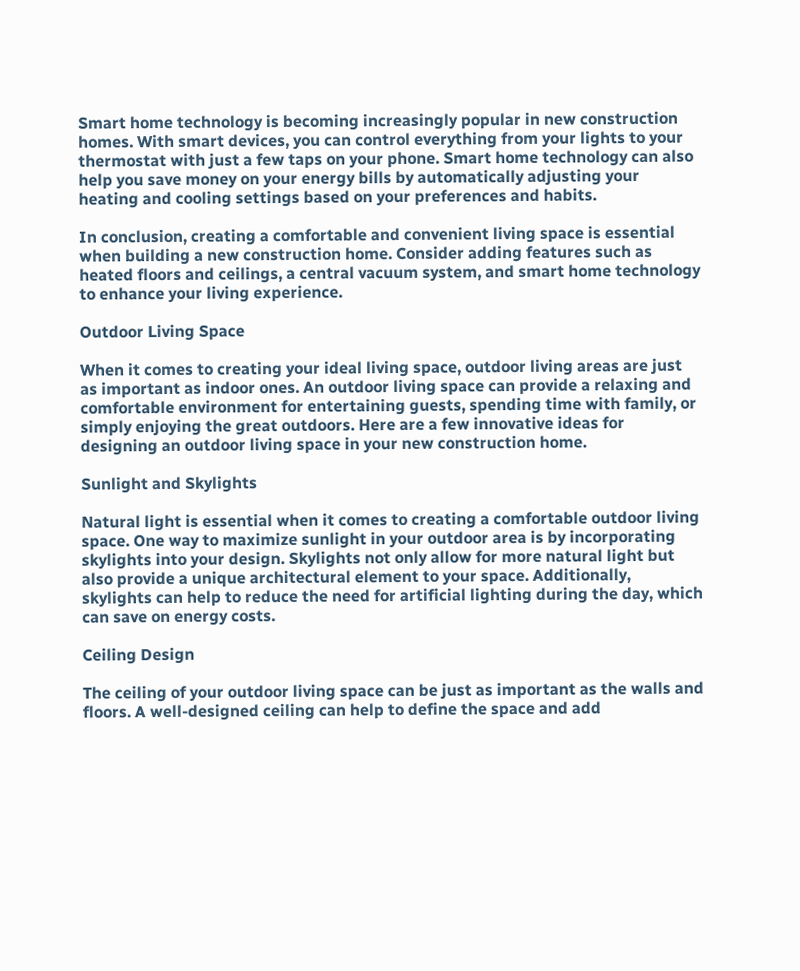Smart home technology is becoming increasingly popular in new construction homes. With smart devices, you can control everything from your lights to your thermostat with just a few taps on your phone. Smart home technology can also help you save money on your energy bills by automatically adjusting your heating and cooling settings based on your preferences and habits.

In conclusion, creating a comfortable and convenient living space is essential when building a new construction home. Consider adding features such as heated floors and ceilings, a central vacuum system, and smart home technology to enhance your living experience.

Outdoor Living Space

When it comes to creating your ideal living space, outdoor living areas are just as important as indoor ones. An outdoor living space can provide a relaxing and comfortable environment for entertaining guests, spending time with family, or simply enjoying the great outdoors. Here are a few innovative ideas for designing an outdoor living space in your new construction home.

Sunlight and Skylights

Natural light is essential when it comes to creating a comfortable outdoor living space. One way to maximize sunlight in your outdoor area is by incorporating skylights into your design. Skylights not only allow for more natural light but also provide a unique architectural element to your space. Additionally, skylights can help to reduce the need for artificial lighting during the day, which can save on energy costs.

Ceiling Design

The ceiling of your outdoor living space can be just as important as the walls and floors. A well-designed ceiling can help to define the space and add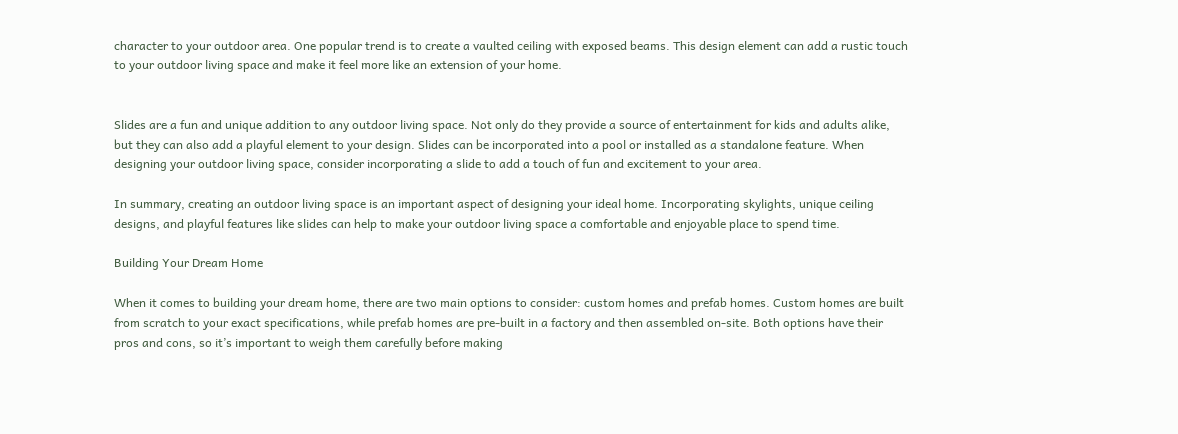character to your outdoor area. One popular trend is to create a vaulted ceiling with exposed beams. This design element can add a rustic touch to your outdoor living space and make it feel more like an extension of your home.


Slides are a fun and unique addition to any outdoor living space. Not only do they provide a source of entertainment for kids and adults alike, but they can also add a playful element to your design. Slides can be incorporated into a pool or installed as a standalone feature. When designing your outdoor living space, consider incorporating a slide to add a touch of fun and excitement to your area.

In summary, creating an outdoor living space is an important aspect of designing your ideal home. Incorporating skylights, unique ceiling designs, and playful features like slides can help to make your outdoor living space a comfortable and enjoyable place to spend time.

Building Your Dream Home

When it comes to building your dream home, there are two main options to consider: custom homes and prefab homes. Custom homes are built from scratch to your exact specifications, while prefab homes are pre-built in a factory and then assembled on-site. Both options have their pros and cons, so it’s important to weigh them carefully before making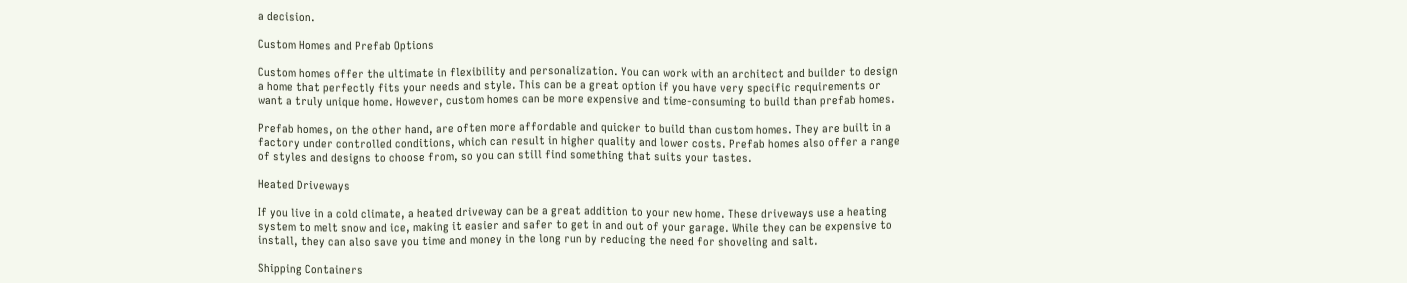a decision.

Custom Homes and Prefab Options

Custom homes offer the ultimate in flexibility and personalization. You can work with an architect and builder to design a home that perfectly fits your needs and style. This can be a great option if you have very specific requirements or want a truly unique home. However, custom homes can be more expensive and time-consuming to build than prefab homes.

Prefab homes, on the other hand, are often more affordable and quicker to build than custom homes. They are built in a factory under controlled conditions, which can result in higher quality and lower costs. Prefab homes also offer a range of styles and designs to choose from, so you can still find something that suits your tastes.

Heated Driveways

If you live in a cold climate, a heated driveway can be a great addition to your new home. These driveways use a heating system to melt snow and ice, making it easier and safer to get in and out of your garage. While they can be expensive to install, they can also save you time and money in the long run by reducing the need for shoveling and salt.

Shipping Containers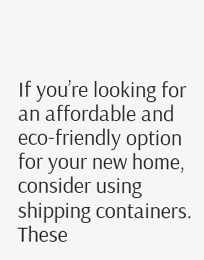If you’re looking for an affordable and eco-friendly option for your new home, consider using shipping containers. These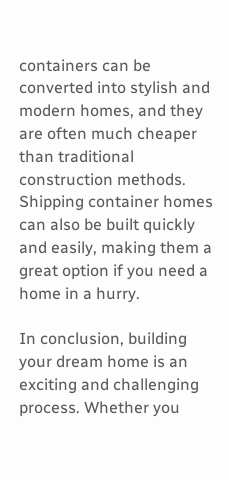containers can be converted into stylish and modern homes, and they are often much cheaper than traditional construction methods. Shipping container homes can also be built quickly and easily, making them a great option if you need a home in a hurry.

In conclusion, building your dream home is an exciting and challenging process. Whether you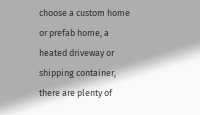choose a custom home or prefab home, a heated driveway or shipping container, there are plenty of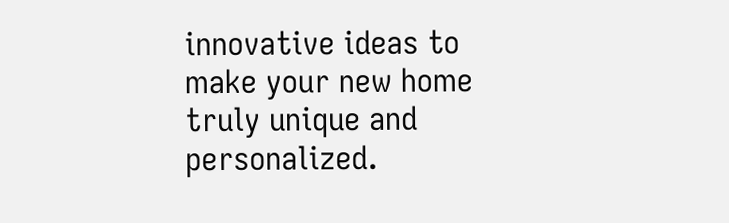innovative ideas to make your new home truly unique and personalized.